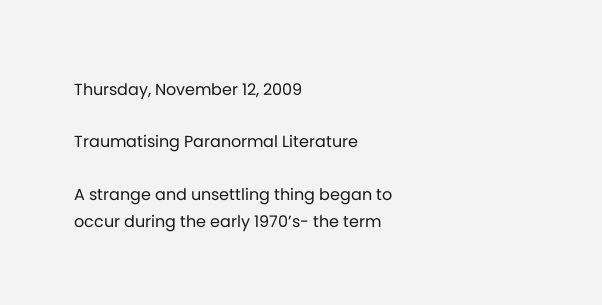Thursday, November 12, 2009

Traumatising Paranormal Literature

A strange and unsettling thing began to occur during the early 1970’s- the term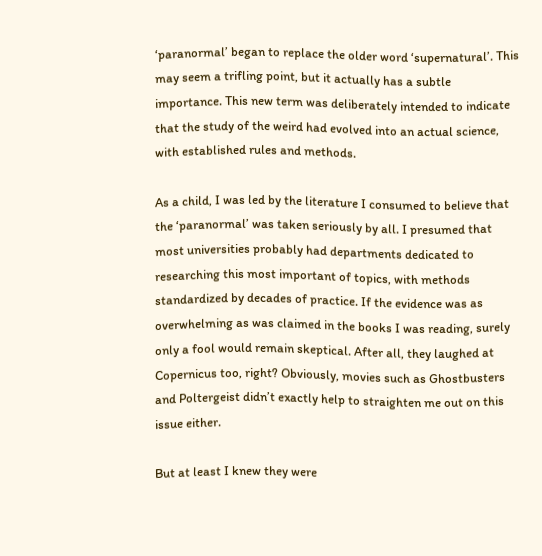‘paranormal’ began to replace the older word ‘supernatural’. This may seem a trifling point, but it actually has a subtle importance. This new term was deliberately intended to indicate that the study of the weird had evolved into an actual science, with established rules and methods.

As a child, I was led by the literature I consumed to believe that the ‘paranormal’ was taken seriously by all. I presumed that most universities probably had departments dedicated to researching this most important of topics, with methods standardized by decades of practice. If the evidence was as overwhelming as was claimed in the books I was reading, surely only a fool would remain skeptical. After all, they laughed at Copernicus too, right? Obviously, movies such as Ghostbusters and Poltergeist didn’t exactly help to straighten me out on this issue either.

But at least I knew they were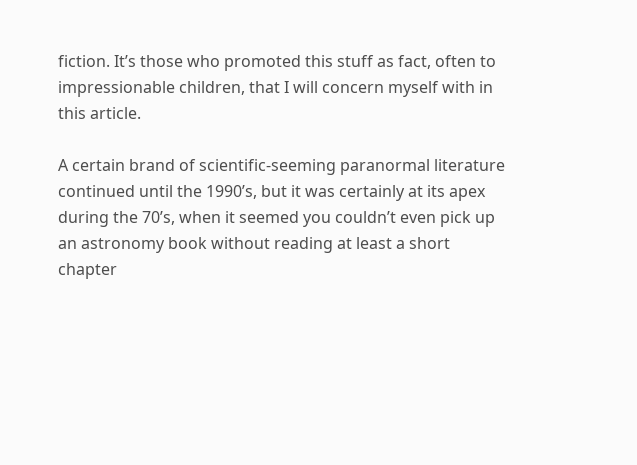fiction. It’s those who promoted this stuff as fact, often to impressionable children, that I will concern myself with in this article.

A certain brand of scientific-seeming paranormal literature continued until the 1990’s, but it was certainly at its apex during the 70’s, when it seemed you couldn’t even pick up an astronomy book without reading at least a short chapter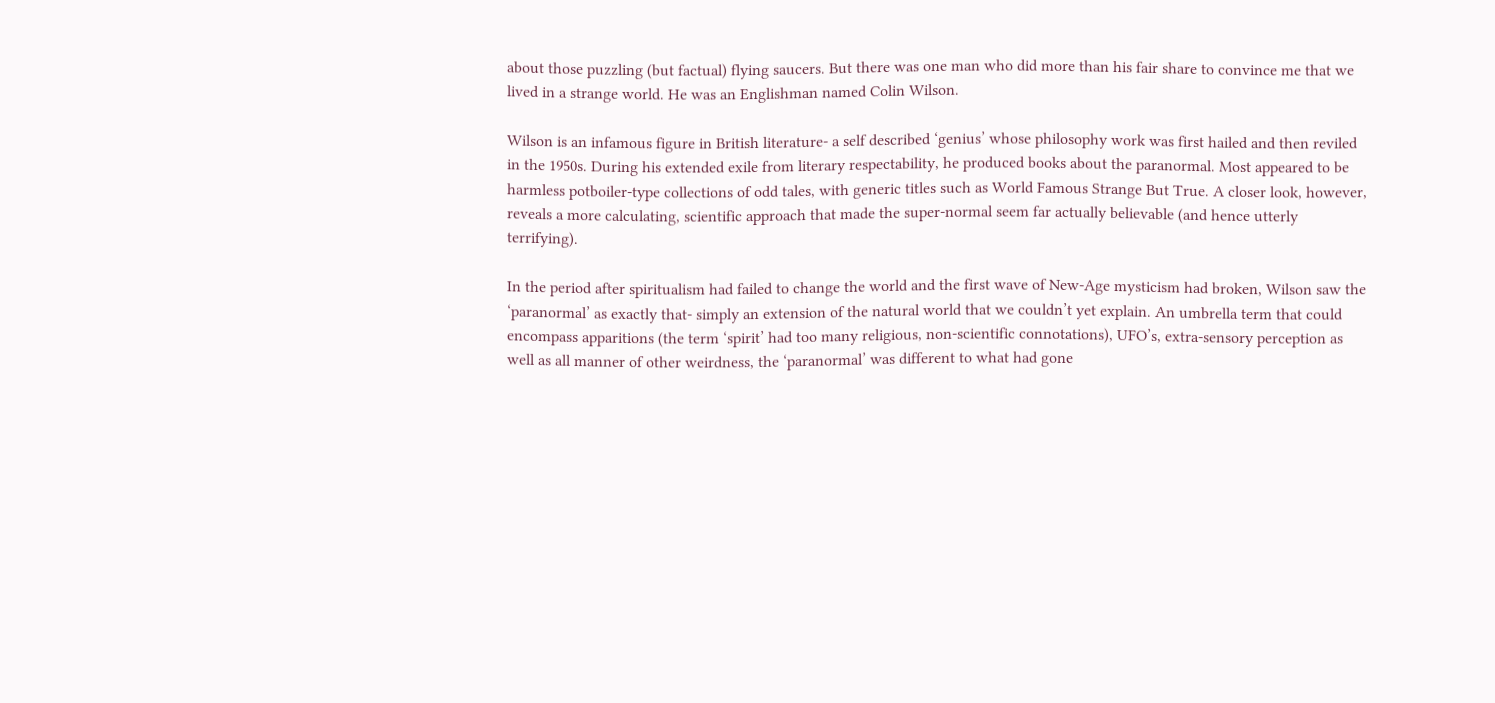about those puzzling (but factual) flying saucers. But there was one man who did more than his fair share to convince me that we lived in a strange world. He was an Englishman named Colin Wilson.

Wilson is an infamous figure in British literature- a self described ‘genius’ whose philosophy work was first hailed and then reviled in the 1950s. During his extended exile from literary respectability, he produced books about the paranormal. Most appeared to be harmless potboiler-type collections of odd tales, with generic titles such as World Famous Strange But True. A closer look, however, reveals a more calculating, scientific approach that made the super-normal seem far actually believable (and hence utterly terrifying).

In the period after spiritualism had failed to change the world and the first wave of New-Age mysticism had broken, Wilson saw the ‘paranormal’ as exactly that- simply an extension of the natural world that we couldn’t yet explain. An umbrella term that could encompass apparitions (the term ‘spirit’ had too many religious, non-scientific connotations), UFO’s, extra-sensory perception as well as all manner of other weirdness, the ‘paranormal’ was different to what had gone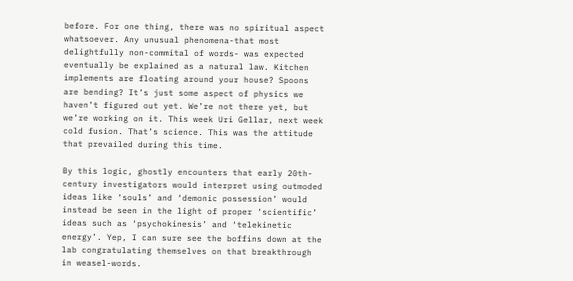before. For one thing, there was no spiritual aspect whatsoever. Any unusual phenomena-that most delightfully non-commital of words- was expected eventually be explained as a natural law. Kitchen implements are floating around your house? Spoons are bending? It’s just some aspect of physics we haven’t figured out yet. We’re not there yet, but we’re working on it. This week Uri Gellar, next week cold fusion. That’s science. This was the attitude that prevailed during this time.

By this logic, ghostly encounters that early 20th-century investigators would interpret using outmoded ideas like ‘souls’ and ‘demonic possession’ would instead be seen in the light of proper ‘scientific’ ideas such as ‘psychokinesis’ and ‘telekinetic energy’. Yep, I can sure see the boffins down at the lab congratulating themselves on that breakthrough in weasel-words.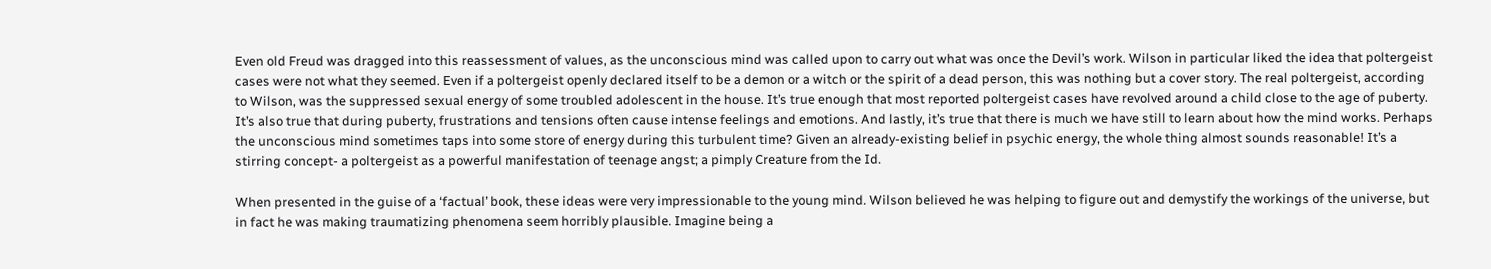Even old Freud was dragged into this reassessment of values, as the unconscious mind was called upon to carry out what was once the Devil’s work. Wilson in particular liked the idea that poltergeist cases were not what they seemed. Even if a poltergeist openly declared itself to be a demon or a witch or the spirit of a dead person, this was nothing but a cover story. The real poltergeist, according to Wilson, was the suppressed sexual energy of some troubled adolescent in the house. It’s true enough that most reported poltergeist cases have revolved around a child close to the age of puberty. It’s also true that during puberty, frustrations and tensions often cause intense feelings and emotions. And lastly, it’s true that there is much we have still to learn about how the mind works. Perhaps the unconscious mind sometimes taps into some store of energy during this turbulent time? Given an already-existing belief in psychic energy, the whole thing almost sounds reasonable! It’s a stirring concept- a poltergeist as a powerful manifestation of teenage angst; a pimply Creature from the Id.

When presented in the guise of a ‘factual’ book, these ideas were very impressionable to the young mind. Wilson believed he was helping to figure out and demystify the workings of the universe, but in fact he was making traumatizing phenomena seem horribly plausible. Imagine being a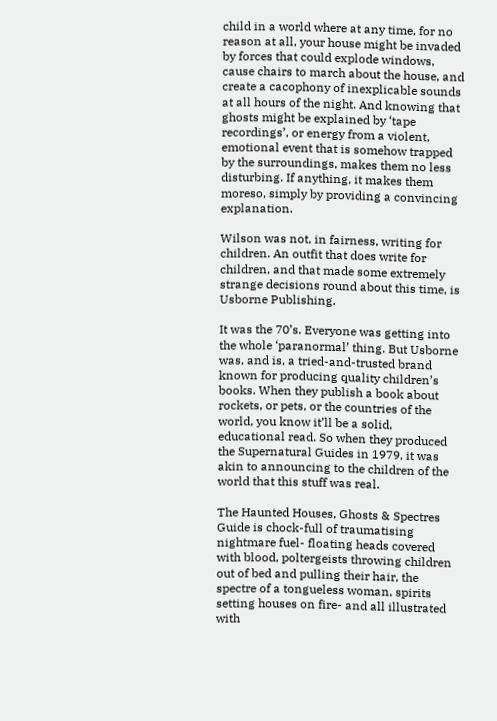child in a world where at any time, for no reason at all, your house might be invaded by forces that could explode windows, cause chairs to march about the house, and create a cacophony of inexplicable sounds at all hours of the night. And knowing that ghosts might be explained by ‘tape recordings’, or energy from a violent, emotional event that is somehow trapped by the surroundings, makes them no less disturbing. If anything, it makes them moreso, simply by providing a convincing explanation.

Wilson was not, in fairness, writing for children. An outfit that does write for children, and that made some extremely strange decisions round about this time, is Usborne Publishing.

It was the 70’s. Everyone was getting into the whole ‘paranormal’ thing. But Usborne was, and is, a tried-and-trusted brand known for producing quality children’s books. When they publish a book about rockets, or pets, or the countries of the world, you know it’ll be a solid, educational read. So when they produced the Supernatural Guides in 1979, it was akin to announcing to the children of the world that this stuff was real.

The Haunted Houses, Ghosts & Spectres Guide is chock-full of traumatising nightmare fuel- floating heads covered with blood, poltergeists throwing children out of bed and pulling their hair, the spectre of a tongueless woman, spirits setting houses on fire- and all illustrated with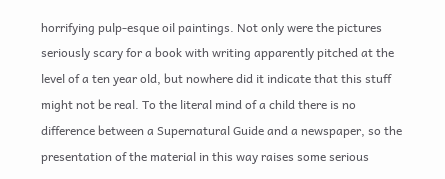horrifying pulp-esque oil paintings. Not only were the pictures seriously scary for a book with writing apparently pitched at the level of a ten year old, but nowhere did it indicate that this stuff might not be real. To the literal mind of a child there is no difference between a Supernatural Guide and a newspaper, so the presentation of the material in this way raises some serious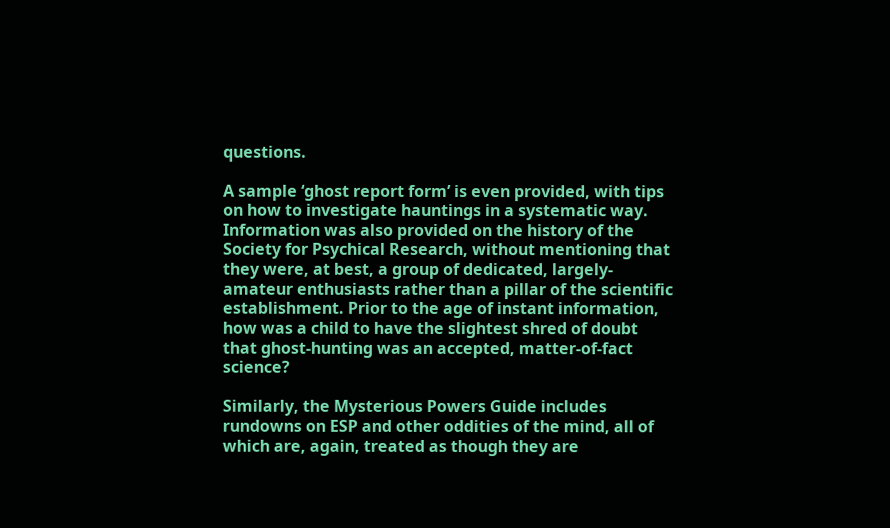questions.

A sample ‘ghost report form’ is even provided, with tips on how to investigate hauntings in a systematic way. Information was also provided on the history of the Society for Psychical Research, without mentioning that they were, at best, a group of dedicated, largely-amateur enthusiasts rather than a pillar of the scientific establishment. Prior to the age of instant information, how was a child to have the slightest shred of doubt that ghost-hunting was an accepted, matter-of-fact science?

Similarly, the Mysterious Powers Guide includes rundowns on ESP and other oddities of the mind, all of which are, again, treated as though they are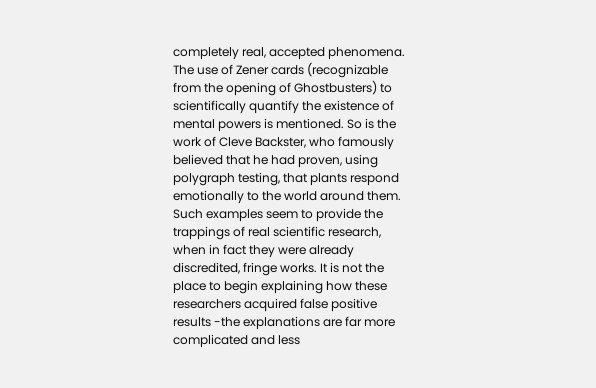completely real, accepted phenomena. The use of Zener cards (recognizable from the opening of Ghostbusters) to scientifically quantify the existence of mental powers is mentioned. So is the work of Cleve Backster, who famously believed that he had proven, using polygraph testing, that plants respond emotionally to the world around them. Such examples seem to provide the trappings of real scientific research, when in fact they were already discredited, fringe works. It is not the place to begin explaining how these researchers acquired false positive results -the explanations are far more complicated and less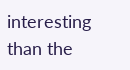interesting than the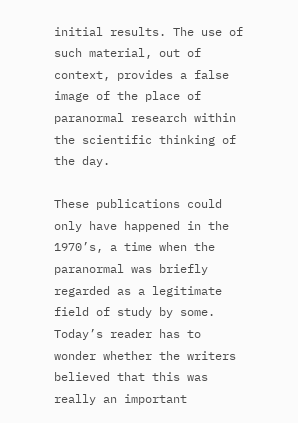initial results. The use of such material, out of context, provides a false image of the place of paranormal research within the scientific thinking of the day.

These publications could only have happened in the 1970’s, a time when the paranormal was briefly regarded as a legitimate field of study by some. Today’s reader has to wonder whether the writers believed that this was really an important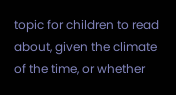topic for children to read about, given the climate of the time, or whether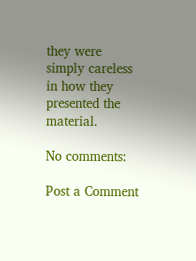they were simply careless in how they presented the material.

No comments:

Post a Comment